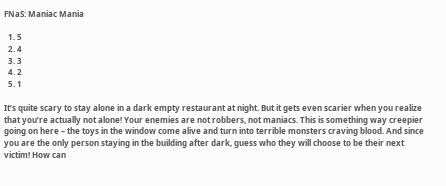FNaS: Maniac Mania

  1. 5
  2. 4
  3. 3
  4. 2
  5. 1

It’s quite scary to stay alone in a dark empty restaurant at night. But it gets even scarier when you realize that you’re actually not alone! Your enemies are not robbers, not maniacs. This is something way creepier going on here – the toys in the window come alive and turn into terrible monsters craving blood. And since you are the only person staying in the building after dark, guess who they will choose to be their next victim! How can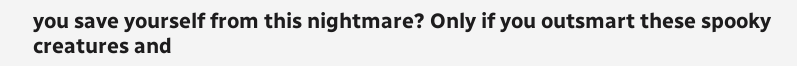you save yourself from this nightmare? Only if you outsmart these spooky creatures and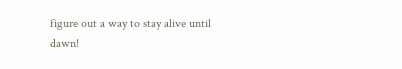figure out a way to stay alive until dawn!